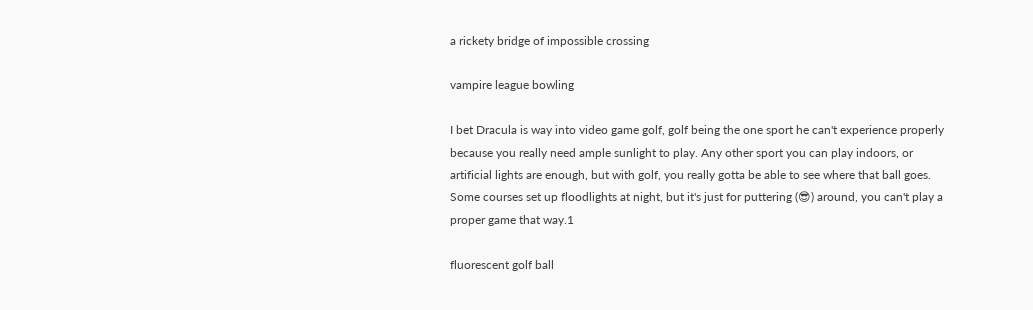a rickety bridge of impossible crossing

vampire league bowling

I bet Dracula is way into video game golf, golf being the one sport he can't experience properly because you really need ample sunlight to play. Any other sport you can play indoors, or artificial lights are enough, but with golf, you really gotta be able to see where that ball goes. Some courses set up floodlights at night, but it's just for puttering (😎) around, you can't play a proper game that way.1

fluorescent golf ball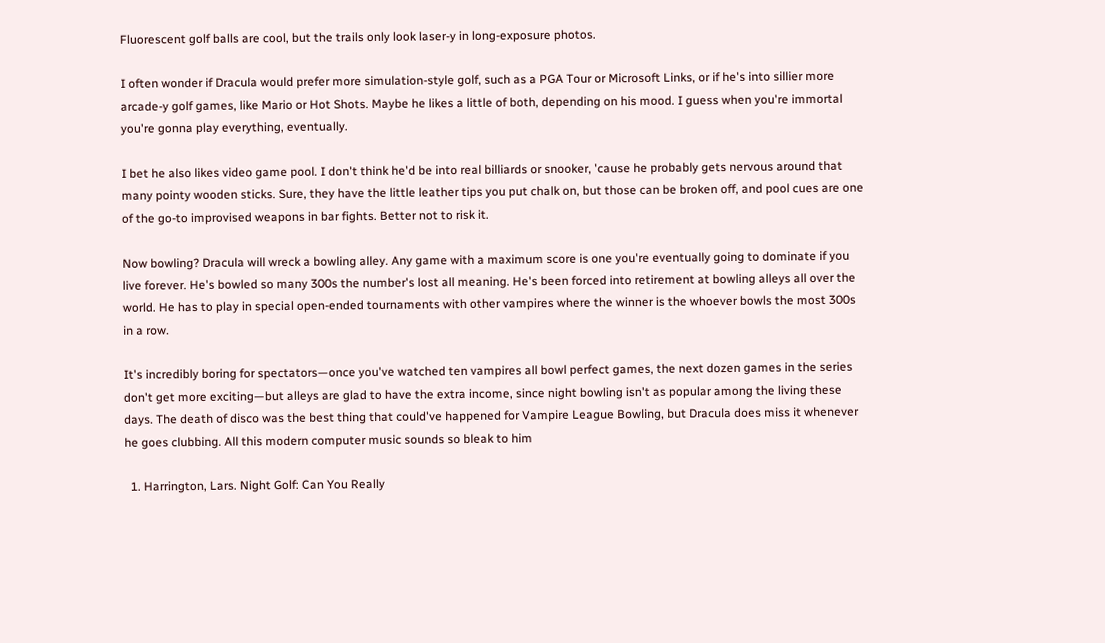Fluorescent golf balls are cool, but the trails only look laser-y in long-exposure photos.

I often wonder if Dracula would prefer more simulation-style golf, such as a PGA Tour or Microsoft Links, or if he's into sillier more arcade-y golf games, like Mario or Hot Shots. Maybe he likes a little of both, depending on his mood. I guess when you're immortal you're gonna play everything, eventually.

I bet he also likes video game pool. I don't think he'd be into real billiards or snooker, 'cause he probably gets nervous around that many pointy wooden sticks. Sure, they have the little leather tips you put chalk on, but those can be broken off, and pool cues are one of the go-to improvised weapons in bar fights. Better not to risk it.

Now bowling? Dracula will wreck a bowling alley. Any game with a maximum score is one you're eventually going to dominate if you live forever. He's bowled so many 300s the number's lost all meaning. He's been forced into retirement at bowling alleys all over the world. He has to play in special open-ended tournaments with other vampires where the winner is the whoever bowls the most 300s in a row.

It's incredibly boring for spectators—once you've watched ten vampires all bowl perfect games, the next dozen games in the series don't get more exciting—but alleys are glad to have the extra income, since night bowling isn't as popular among the living these days. The death of disco was the best thing that could've happened for Vampire League Bowling, but Dracula does miss it whenever he goes clubbing. All this modern computer music sounds so bleak to him

  1. Harrington, Lars. Night Golf: Can You Really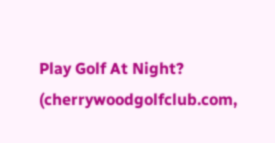Play Golf At Night? (cherrywoodgolfclub.com,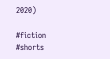2020)

#fiction #shorts